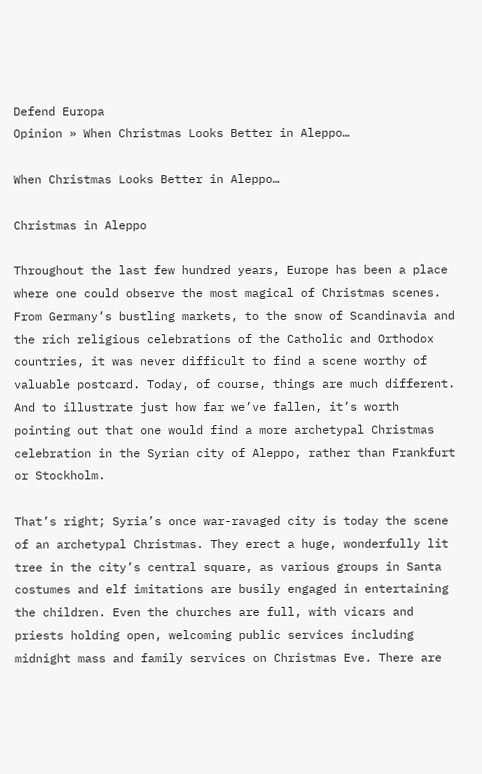Defend Europa
Opinion » When Christmas Looks Better in Aleppo…

When Christmas Looks Better in Aleppo…

Christmas in Aleppo

Throughout the last few hundred years, Europe has been a place where one could observe the most magical of Christmas scenes. From Germany’s bustling markets, to the snow of Scandinavia and the rich religious celebrations of the Catholic and Orthodox countries, it was never difficult to find a scene worthy of valuable postcard. Today, of course, things are much different. And to illustrate just how far we’ve fallen, it’s worth pointing out that one would find a more archetypal Christmas celebration in the Syrian city of Aleppo, rather than Frankfurt or Stockholm.

That’s right; Syria’s once war-ravaged city is today the scene of an archetypal Christmas. They erect a huge, wonderfully lit tree in the city’s central square, as various groups in Santa costumes and elf imitations are busily engaged in entertaining the children. Even the churches are full, with vicars and priests holding open, welcoming public services including midnight mass and family services on Christmas Eve. There are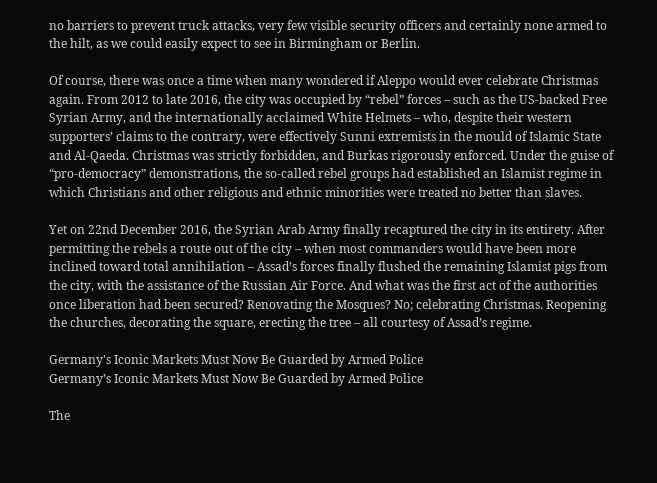no barriers to prevent truck attacks, very few visible security officers and certainly none armed to the hilt, as we could easily expect to see in Birmingham or Berlin.

Of course, there was once a time when many wondered if Aleppo would ever celebrate Christmas again. From 2012 to late 2016, the city was occupied by “rebel” forces – such as the US-backed Free Syrian Army, and the internationally acclaimed White Helmets – who, despite their western supporters’ claims to the contrary, were effectively Sunni extremists in the mould of Islamic State and Al-Qaeda. Christmas was strictly forbidden, and Burkas rigorously enforced. Under the guise of “pro-democracy” demonstrations, the so-called rebel groups had established an Islamist regime in which Christians and other religious and ethnic minorities were treated no better than slaves.

Yet on 22nd December 2016, the Syrian Arab Army finally recaptured the city in its entirety. After permitting the rebels a route out of the city – when most commanders would have been more inclined toward total annihilation – Assad’s forces finally flushed the remaining Islamist pigs from the city, with the assistance of the Russian Air Force. And what was the first act of the authorities once liberation had been secured? Renovating the Mosques? No; celebrating Christmas. Reopening the churches, decorating the square, erecting the tree – all courtesy of Assad’s regime.

Germany's Iconic Markets Must Now Be Guarded by Armed Police
Germany’s Iconic Markets Must Now Be Guarded by Armed Police

The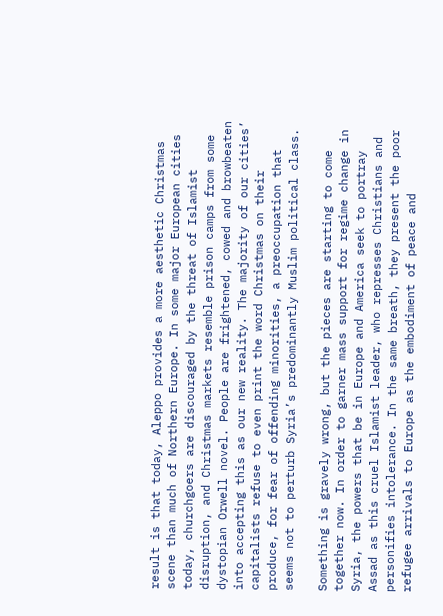result is that today, Aleppo provides a more aesthetic Christmas scene than much of Northern Europe. In some major European cities today, churchgoers are discouraged by the threat of Islamist disruption, and Christmas markets resemble prison camps from some dystopian Orwell novel. People are frightened, cowed and browbeaten into accepting this as our new reality. The majority of our cities’ capitalists refuse to even print the word Christmas on their produce, for fear of offending minorities, a preoccupation that seems not to perturb Syria’s predominantly Muslim political class.

Something is gravely wrong, but the pieces are starting to come together now. In order to garner mass support for regime change in Syria, the powers that be in Europe and America seek to portray Assad as this cruel Islamist leader, who represses Christians and personifies intolerance. In the same breath, they present the poor refugee arrivals to Europe as the embodiment of peace and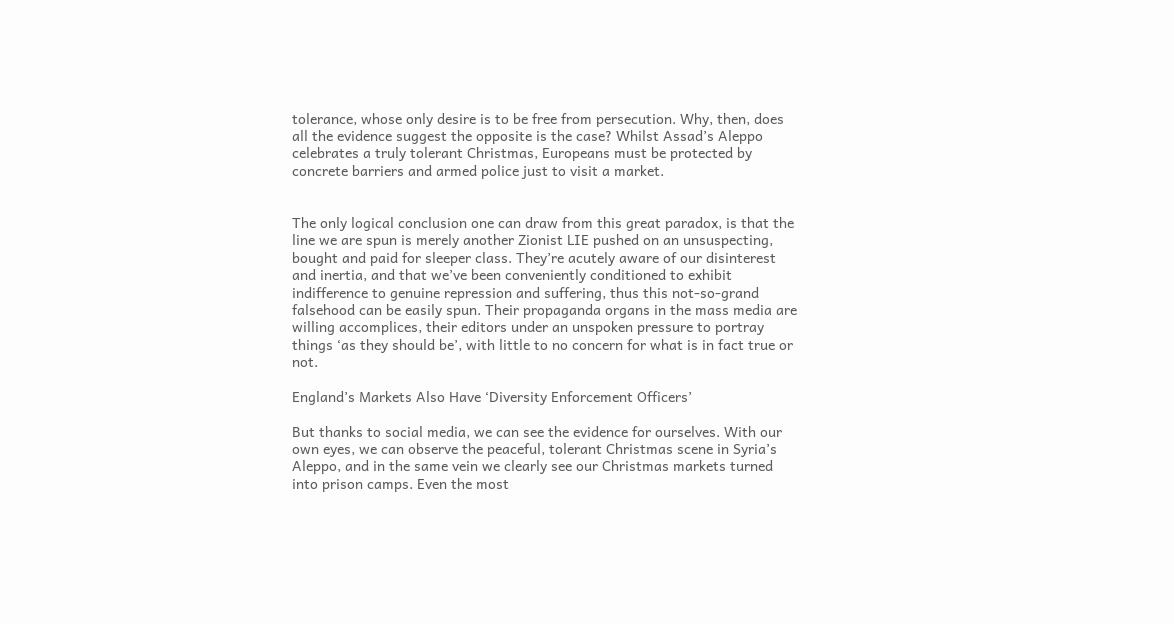tolerance, whose only desire is to be free from persecution. Why, then, does all the evidence suggest the opposite is the case? Whilst Assad’s Aleppo celebrates a truly tolerant Christmas, Europeans must be protected by concrete barriers and armed police just to visit a market.


The only logical conclusion one can draw from this great paradox, is that the line we are spun is merely another Zionist LIE pushed on an unsuspecting, bought and paid for sleeper class. They’re acutely aware of our disinterest and inertia, and that we’ve been conveniently conditioned to exhibit indifference to genuine repression and suffering, thus this not-so-grand falsehood can be easily spun. Their propaganda organs in the mass media are willing accomplices, their editors under an unspoken pressure to portray things ‘as they should be’, with little to no concern for what is in fact true or not.

England’s Markets Also Have ‘Diversity Enforcement Officers’

But thanks to social media, we can see the evidence for ourselves. With our own eyes, we can observe the peaceful, tolerant Christmas scene in Syria’s Aleppo, and in the same vein we clearly see our Christmas markets turned into prison camps. Even the most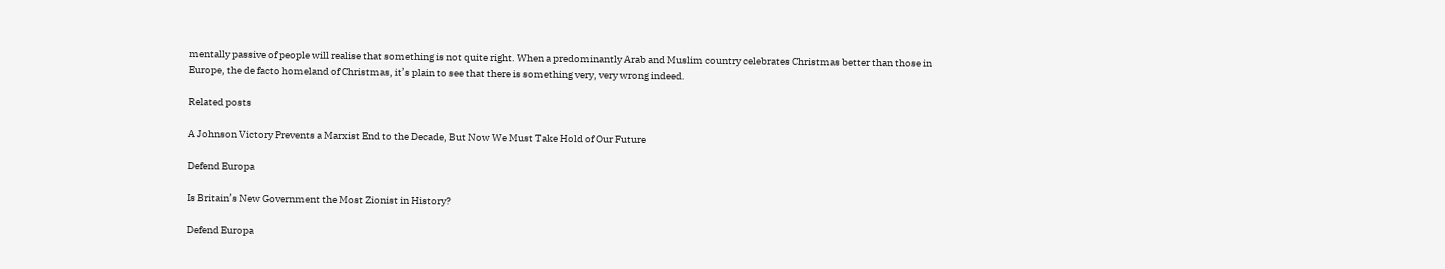mentally passive of people will realise that something is not quite right. When a predominantly Arab and Muslim country celebrates Christmas better than those in Europe, the de facto homeland of Christmas, it’s plain to see that there is something very, very wrong indeed.

Related posts

A Johnson Victory Prevents a Marxist End to the Decade, But Now We Must Take Hold of Our Future

Defend Europa

Is Britain’s New Government the Most Zionist in History?

Defend Europa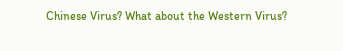Chinese Virus? What about the Western Virus?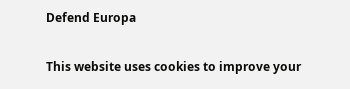Defend Europa

This website uses cookies to improve your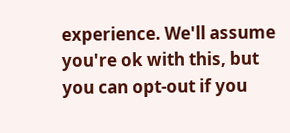experience. We'll assume you're ok with this, but you can opt-out if you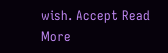wish. Accept Read More